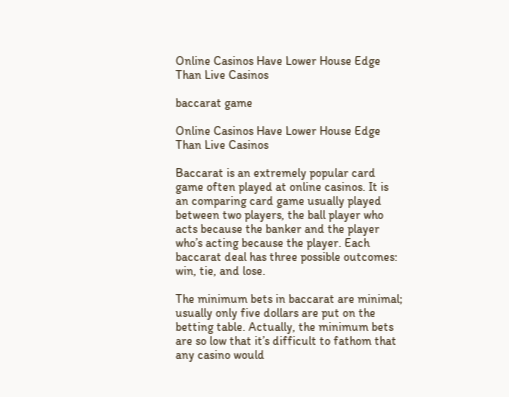Online Casinos Have Lower House Edge Than Live Casinos

baccarat game

Online Casinos Have Lower House Edge Than Live Casinos

Baccarat is an extremely popular card game often played at online casinos. It is an comparing card game usually played between two players, the ball player who acts because the banker and the player who’s acting because the player. Each baccarat deal has three possible outcomes: win, tie, and lose.

The minimum bets in baccarat are minimal; usually only five dollars are put on the betting table. Actually, the minimum bets are so low that it’s difficult to fathom that any casino would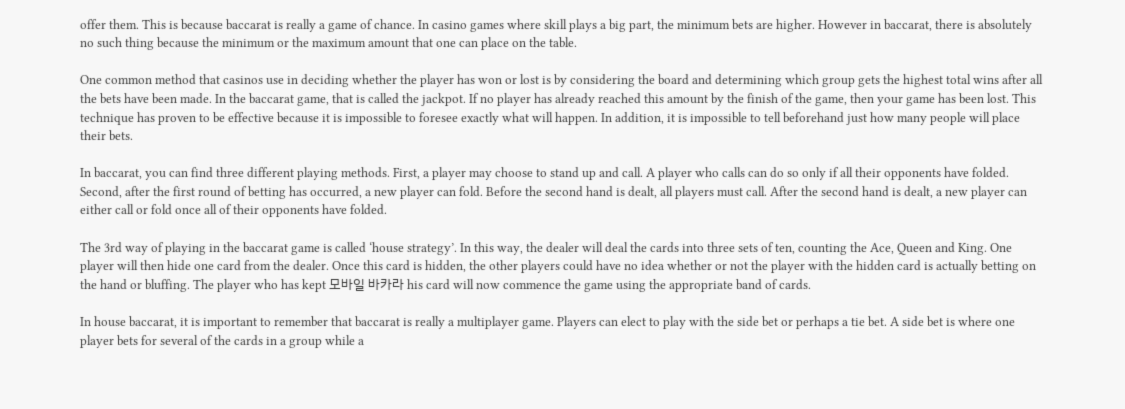offer them. This is because baccarat is really a game of chance. In casino games where skill plays a big part, the minimum bets are higher. However in baccarat, there is absolutely no such thing because the minimum or the maximum amount that one can place on the table.

One common method that casinos use in deciding whether the player has won or lost is by considering the board and determining which group gets the highest total wins after all the bets have been made. In the baccarat game, that is called the jackpot. If no player has already reached this amount by the finish of the game, then your game has been lost. This technique has proven to be effective because it is impossible to foresee exactly what will happen. In addition, it is impossible to tell beforehand just how many people will place their bets.

In baccarat, you can find three different playing methods. First, a player may choose to stand up and call. A player who calls can do so only if all their opponents have folded. Second, after the first round of betting has occurred, a new player can fold. Before the second hand is dealt, all players must call. After the second hand is dealt, a new player can either call or fold once all of their opponents have folded.

The 3rd way of playing in the baccarat game is called ‘house strategy’. In this way, the dealer will deal the cards into three sets of ten, counting the Ace, Queen and King. One player will then hide one card from the dealer. Once this card is hidden, the other players could have no idea whether or not the player with the hidden card is actually betting on the hand or bluffing. The player who has kept 모바일 바카라 his card will now commence the game using the appropriate band of cards.

In house baccarat, it is important to remember that baccarat is really a multiplayer game. Players can elect to play with the side bet or perhaps a tie bet. A side bet is where one player bets for several of the cards in a group while a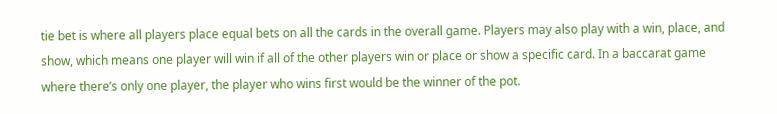tie bet is where all players place equal bets on all the cards in the overall game. Players may also play with a win, place, and show, which means one player will win if all of the other players win or place or show a specific card. In a baccarat game where there’s only one player, the player who wins first would be the winner of the pot.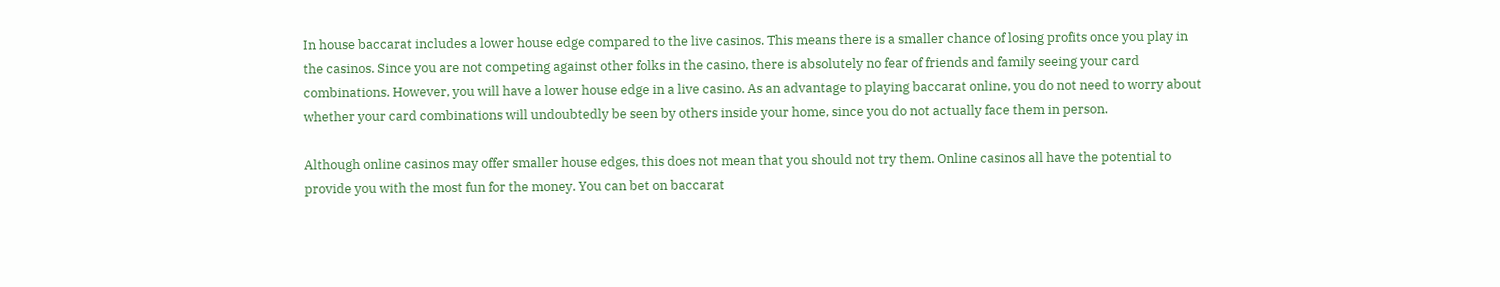In house baccarat includes a lower house edge compared to the live casinos. This means there is a smaller chance of losing profits once you play in the casinos. Since you are not competing against other folks in the casino, there is absolutely no fear of friends and family seeing your card combinations. However, you will have a lower house edge in a live casino. As an advantage to playing baccarat online, you do not need to worry about whether your card combinations will undoubtedly be seen by others inside your home, since you do not actually face them in person.

Although online casinos may offer smaller house edges, this does not mean that you should not try them. Online casinos all have the potential to provide you with the most fun for the money. You can bet on baccarat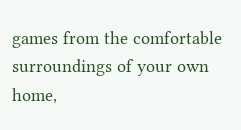games from the comfortable surroundings of your own home,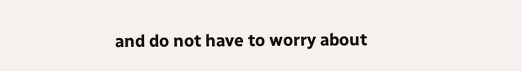and do not have to worry about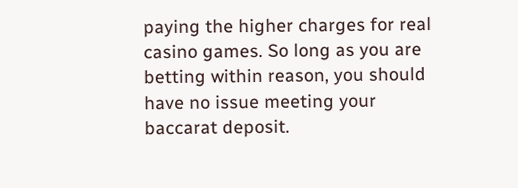paying the higher charges for real casino games. So long as you are betting within reason, you should have no issue meeting your baccarat deposit.